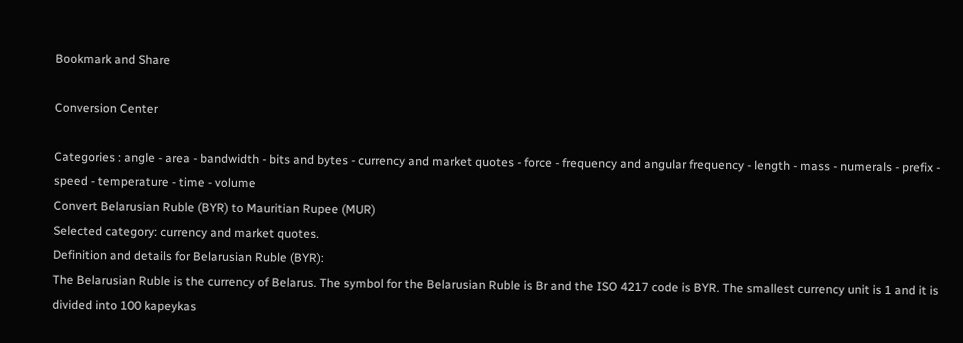Bookmark and Share

Conversion Center

Categories : angle - area - bandwidth - bits and bytes - currency and market quotes - force - frequency and angular frequency - length - mass - numerals - prefix - speed - temperature - time - volume
Convert Belarusian Ruble (BYR) to Mauritian Rupee (MUR)
Selected category: currency and market quotes.
Definition and details for Belarusian Ruble (BYR):
The Belarusian Ruble is the currency of Belarus. The symbol for the Belarusian Ruble is Br and the ISO 4217 code is BYR. The smallest currency unit is 1 and it is divided into 100 kapeykas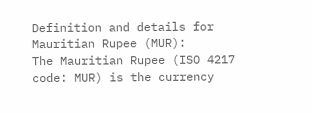Definition and details for Mauritian Rupee (MUR):
The Mauritian Rupee (ISO 4217 code: MUR) is the currency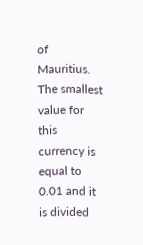of Mauritius. The smallest value for this currency is equal to 0.01 and it is divided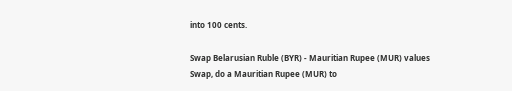into 100 cents.

Swap Belarusian Ruble (BYR) - Mauritian Rupee (MUR) values Swap, do a Mauritian Rupee (MUR) to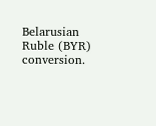Belarusian Ruble (BYR) conversion.